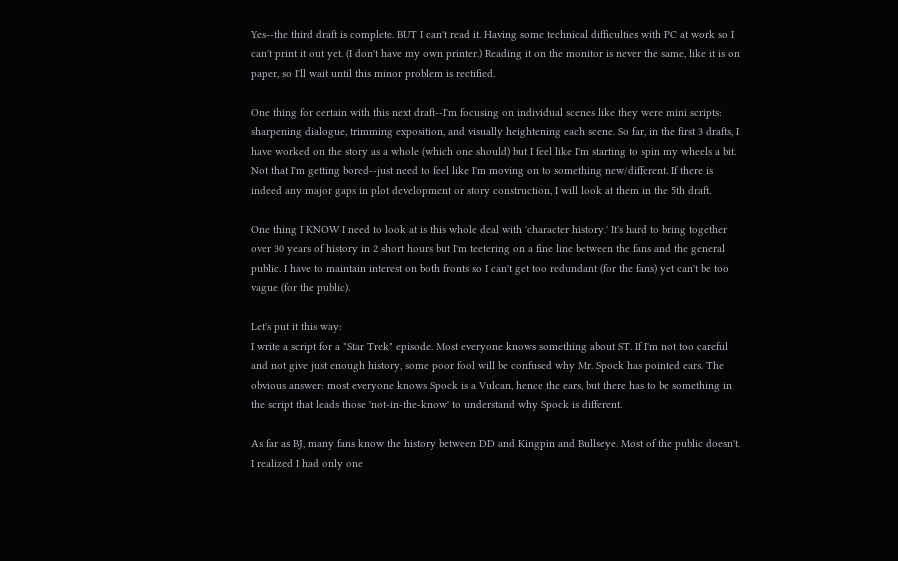Yes--the third draft is complete. BUT I can't read it. Having some technical difficulties with PC at work so I can't print it out yet. (I don't have my own printer.) Reading it on the monitor is never the same, like it is on paper, so I'll wait until this minor problem is rectified.

One thing for certain with this next draft--I'm focusing on individual scenes like they were mini scripts: sharpening dialogue, trimming exposition, and visually heightening each scene. So far, in the first 3 drafts, I have worked on the story as a whole (which one should) but I feel like I'm starting to spin my wheels a bit. Not that I'm getting bored--just need to feel like I'm moving on to something new/different. If there is indeed any major gaps in plot development or story construction, I will look at them in the 5th draft.

One thing I KNOW I need to look at is this whole deal with 'character history.' It's hard to bring together over 30 years of history in 2 short hours but I'm teetering on a fine line between the fans and the general public. I have to maintain interest on both fronts so I can't get too redundant (for the fans) yet can't be too vague (for the public).

Let's put it this way:
I write a script for a "Star Trek" episode. Most everyone knows something about ST. If I'm not too careful and not give just enough history, some poor fool will be confused why Mr. Spock has pointed ears. The obvious answer: most everyone knows Spock is a Vulcan, hence the ears, but there has to be something in the script that leads those 'not-in-the-know' to understand why Spock is different.

As far as BJ, many fans know the history between DD and Kingpin and Bullseye. Most of the public doesn't. I realized I had only one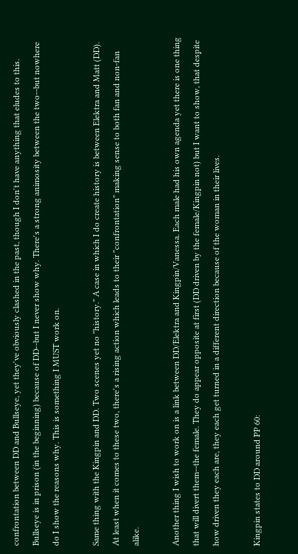confrontation between DD and Bullseye, yet they've obviously clashed in the past, though I don't have anything that eludes to this. Bullseye is in prison (in the beginning) because of DD--but I never show why. There's a strong animosity between the two--but nowhere do I show the reasons why. This is something I MUST work on.

Same thing with the Kingpin and DD. Two scenes yet no "history." A case in which I do create history is between Elektra and Matt (DD). At least when it comes to these two, there's a rising action which leads to their "confrontation" making sense to both fan and non-fan alike.

Another thing I wish to work on is a link between DD/Elektra and Kingpin/Vanessa. Each male had his own agenda yet there is one thing that will divert them--the female. They do appear opposite at first (DD driven by the female/Kingpin not) but I want to show, that despite how driven they each are, they each get turned in a different direction because of the woman in their lives.

Kingpin states to DD around PP 60: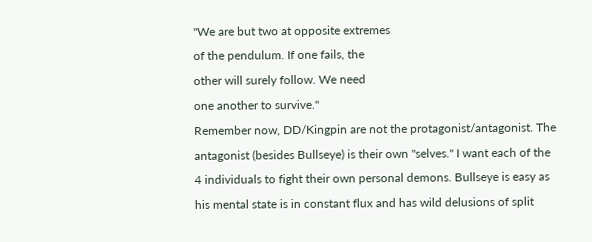"We are but two at opposite extremes
of the pendulum. If one fails, the
other will surely follow. We need
one another to survive."
Remember now, DD/Kingpin are not the protagonist/antagonist. The antagonist (besides Bullseye) is their own "selves." I want each of the 4 individuals to fight their own personal demons. Bullseye is easy as his mental state is in constant flux and has wild delusions of split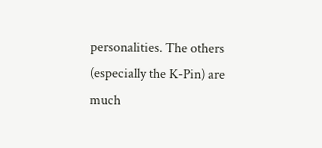personalities. The others (especially the K-Pin) are much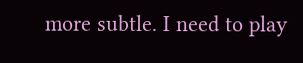more subtle. I need to play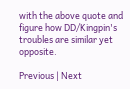with the above quote and figure how DD/Kingpin's troubles are similar yet opposite.

Previous | Next